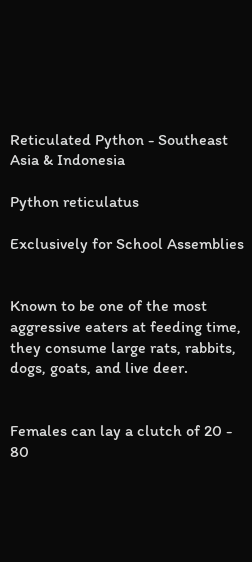Reticulated Python - Southeast Asia & Indonesia

Python reticulatus

Exclusively for School Assemblies


Known to be one of the most aggressive eaters at feeding time, they consume large rats, rabbits, dogs, goats, and live deer.


Females can lay a clutch of 20 - 80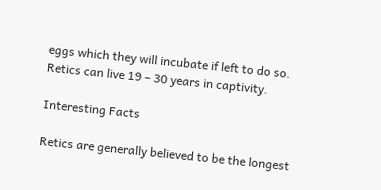eggs which they will incubate if left to do so.  Retics can live 19 – 30 years in captivity.

Interesting Facts

Retics are generally believed to be the longest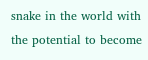snake in the world with the potential to become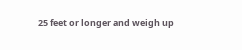25 feet or longer and weigh up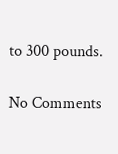to 300 pounds.

No Comments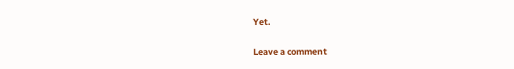Yet.

Leave a comment